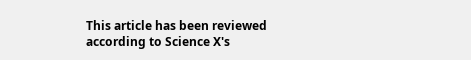This article has been reviewed according to Science X's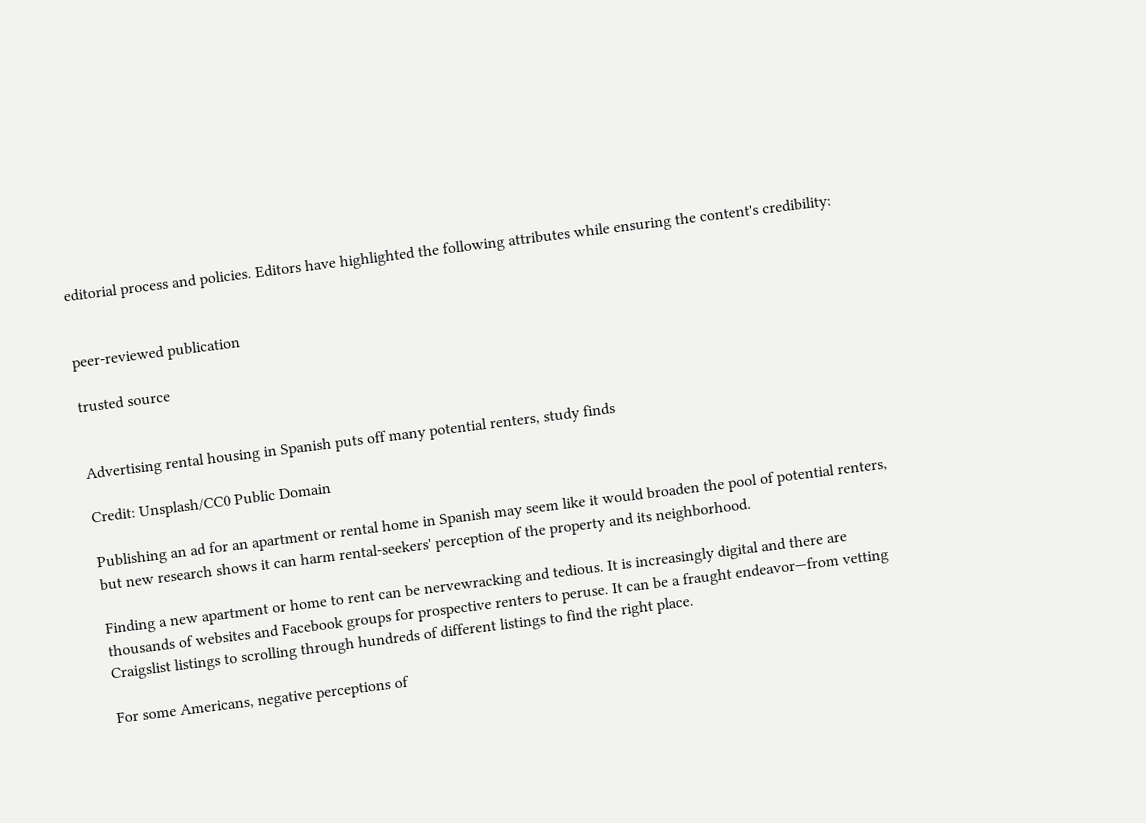editorial process and policies. Editors have highlighted the following attributes while ensuring the content's credibility:


peer-reviewed publication

trusted source


Advertising rental housing in Spanish puts off many potential renters, study finds

Credit: Unsplash/CC0 Public Domain

Publishing an ad for an apartment or rental home in Spanish may seem like it would broaden the pool of potential renters, but new research shows it can harm rental-seekers' perception of the property and its neighborhood.

Finding a new apartment or home to rent can be nervewracking and tedious. It is increasingly digital and there are thousands of websites and Facebook groups for prospective renters to peruse. It can be a fraught endeavor—from vetting Craigslist listings to scrolling through hundreds of different listings to find the right place.

For some Americans, negative perceptions of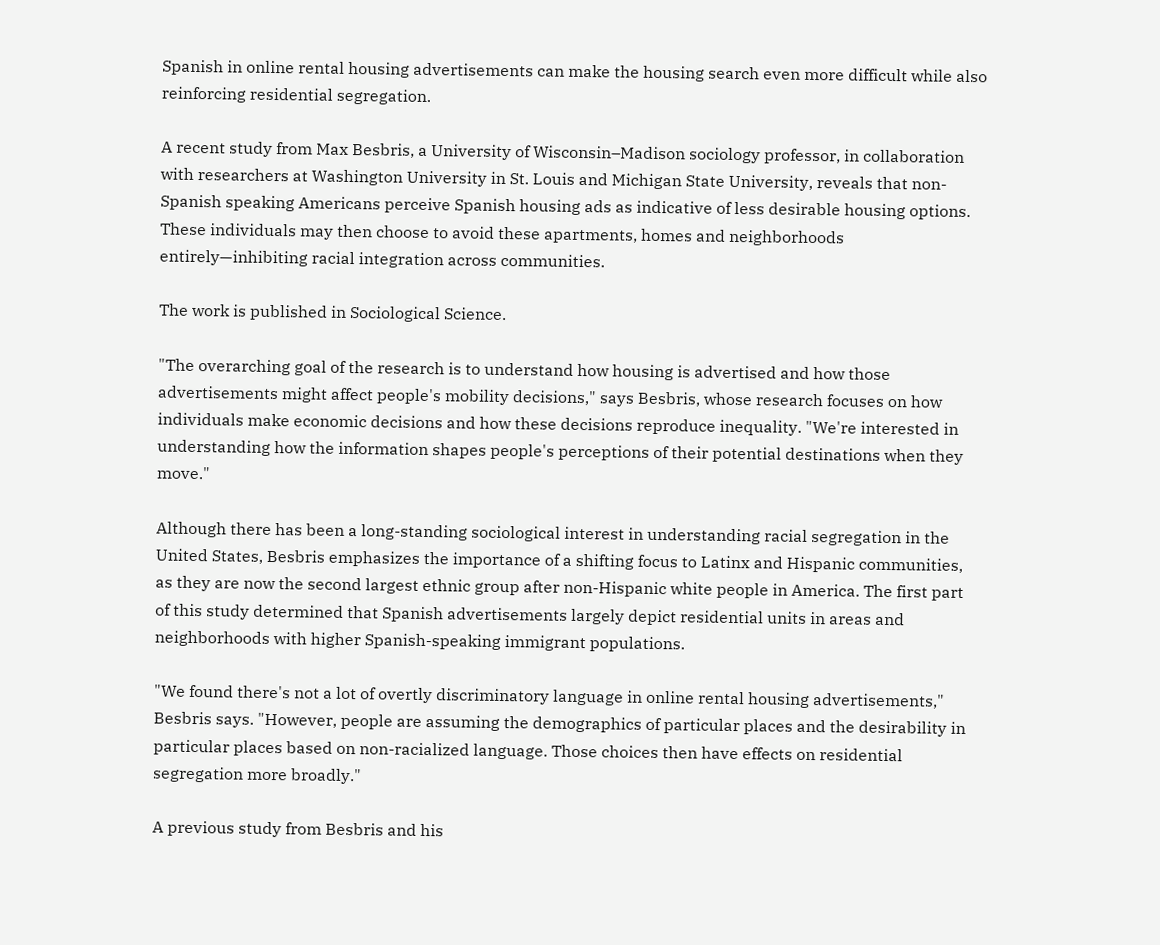Spanish in online rental housing advertisements can make the housing search even more difficult while also reinforcing residential segregation.

A recent study from Max Besbris, a University of Wisconsin–Madison sociology professor, in collaboration with researchers at Washington University in St. Louis and Michigan State University, reveals that non-Spanish speaking Americans perceive Spanish housing ads as indicative of less desirable housing options. These individuals may then choose to avoid these apartments, homes and neighborhoods entirely—inhibiting racial integration across communities.

The work is published in Sociological Science.

"The overarching goal of the research is to understand how housing is advertised and how those advertisements might affect people's mobility decisions," says Besbris, whose research focuses on how individuals make economic decisions and how these decisions reproduce inequality. "We're interested in understanding how the information shapes people's perceptions of their potential destinations when they move."

Although there has been a long-standing sociological interest in understanding racial segregation in the United States, Besbris emphasizes the importance of a shifting focus to Latinx and Hispanic communities, as they are now the second largest ethnic group after non-Hispanic white people in America. The first part of this study determined that Spanish advertisements largely depict residential units in areas and neighborhoods with higher Spanish-speaking immigrant populations.

"We found there's not a lot of overtly discriminatory language in online rental housing advertisements," Besbris says. "However, people are assuming the demographics of particular places and the desirability in particular places based on non-racialized language. Those choices then have effects on residential segregation more broadly."

A previous study from Besbris and his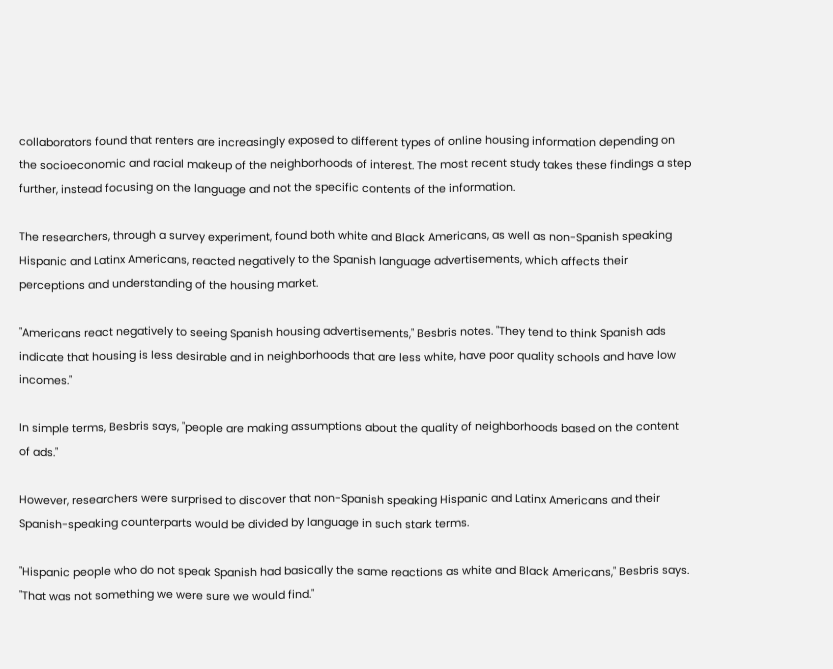collaborators found that renters are increasingly exposed to different types of online housing information depending on the socioeconomic and racial makeup of the neighborhoods of interest. The most recent study takes these findings a step further, instead focusing on the language and not the specific contents of the information.

The researchers, through a survey experiment, found both white and Black Americans, as well as non-Spanish speaking Hispanic and Latinx Americans, reacted negatively to the Spanish language advertisements, which affects their perceptions and understanding of the housing market.

"Americans react negatively to seeing Spanish housing advertisements," Besbris notes. "They tend to think Spanish ads indicate that housing is less desirable and in neighborhoods that are less white, have poor quality schools and have low incomes."

In simple terms, Besbris says, "people are making assumptions about the quality of neighborhoods based on the content of ads."

However, researchers were surprised to discover that non-Spanish speaking Hispanic and Latinx Americans and their Spanish-speaking counterparts would be divided by language in such stark terms.

"Hispanic people who do not speak Spanish had basically the same reactions as white and Black Americans," Besbris says. "That was not something we were sure we would find."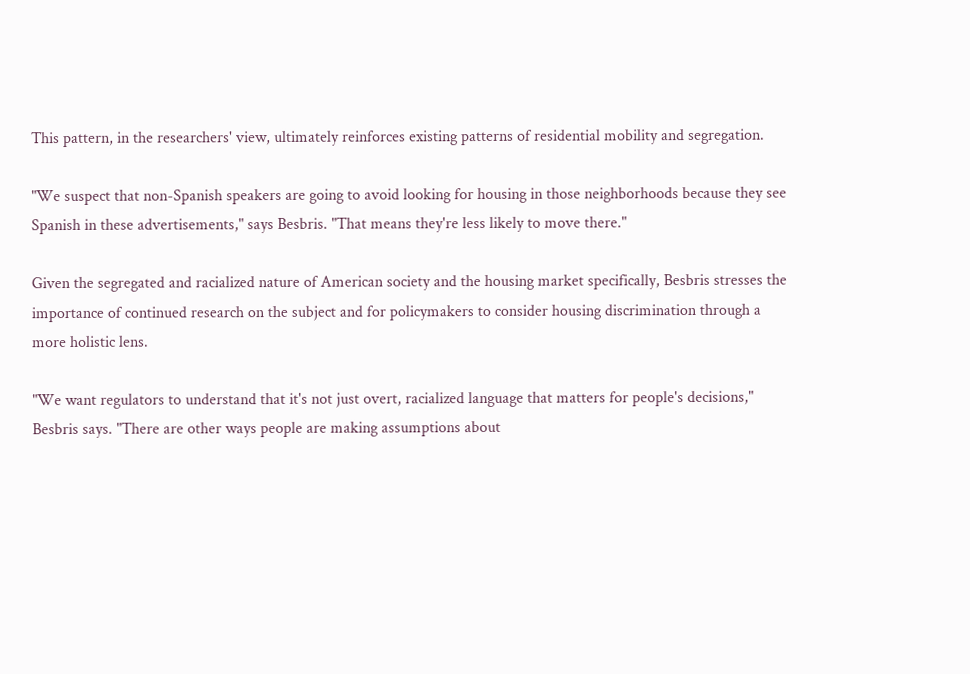This pattern, in the researchers' view, ultimately reinforces existing patterns of residential mobility and segregation.

"We suspect that non-Spanish speakers are going to avoid looking for housing in those neighborhoods because they see Spanish in these advertisements," says Besbris. "That means they're less likely to move there."

Given the segregated and racialized nature of American society and the housing market specifically, Besbris stresses the importance of continued research on the subject and for policymakers to consider housing discrimination through a more holistic lens.

"We want regulators to understand that it's not just overt, racialized language that matters for people's decisions," Besbris says. "There are other ways people are making assumptions about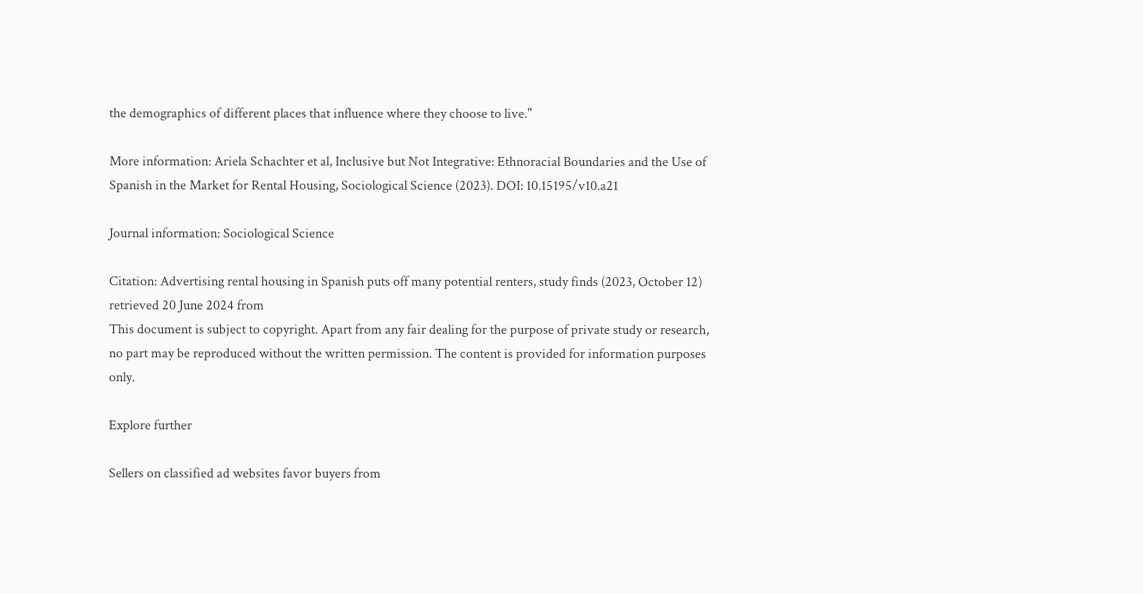the demographics of different places that influence where they choose to live."

More information: Ariela Schachter et al, Inclusive but Not Integrative: Ethnoracial Boundaries and the Use of Spanish in the Market for Rental Housing, Sociological Science (2023). DOI: 10.15195/v10.a21

Journal information: Sociological Science

Citation: Advertising rental housing in Spanish puts off many potential renters, study finds (2023, October 12) retrieved 20 June 2024 from
This document is subject to copyright. Apart from any fair dealing for the purpose of private study or research, no part may be reproduced without the written permission. The content is provided for information purposes only.

Explore further

Sellers on classified ad websites favor buyers from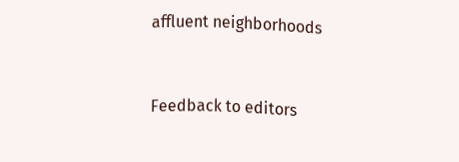affluent neighborhoods


Feedback to editors